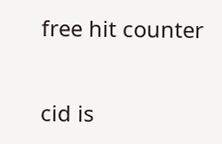free hit counter


cid is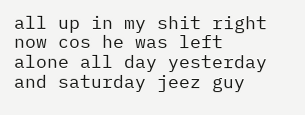all up in my shit right now cos he was left alone all day yesterday and saturday jeez guy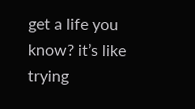get a life you know? it’s like trying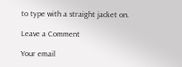to type with a straight jacket on.

Leave a Comment

Your email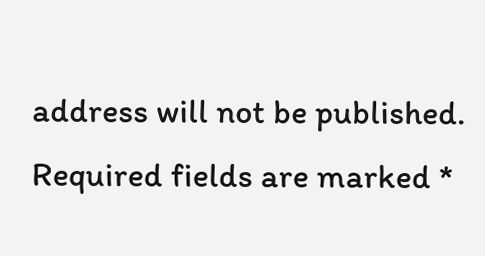address will not be published. Required fields are marked *